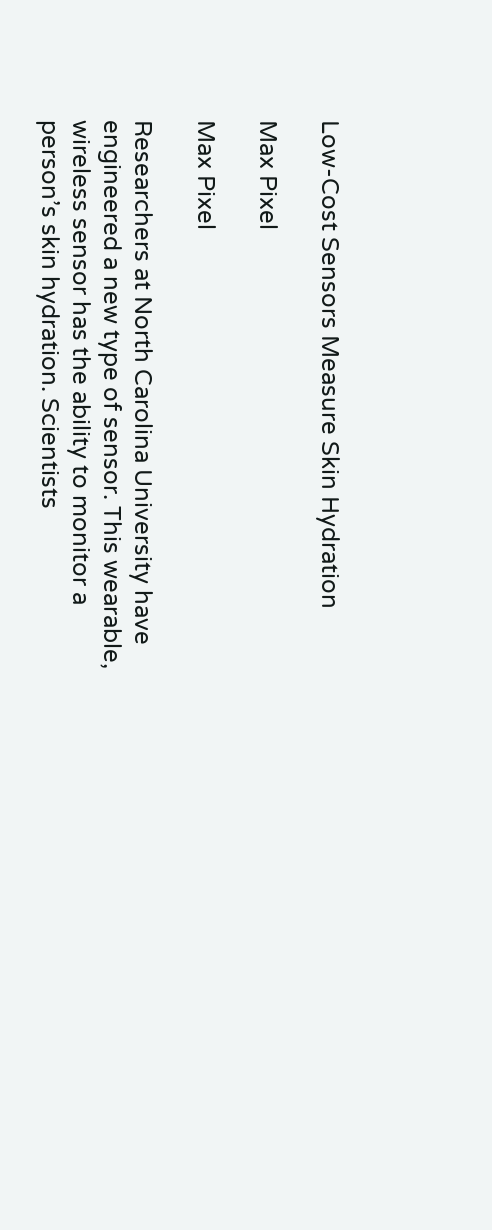Low-Cost Sensors Measure Skin Hydration

Max Pixel

Max Pixel

Researchers at North Carolina University have engineered a new type of sensor. This wearable, wireless sensor has the ability to monitor a person’s skin hydration. Scientists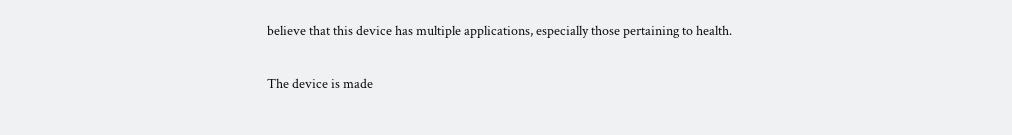believe that this device has multiple applications, especially those pertaining to health.

The device is made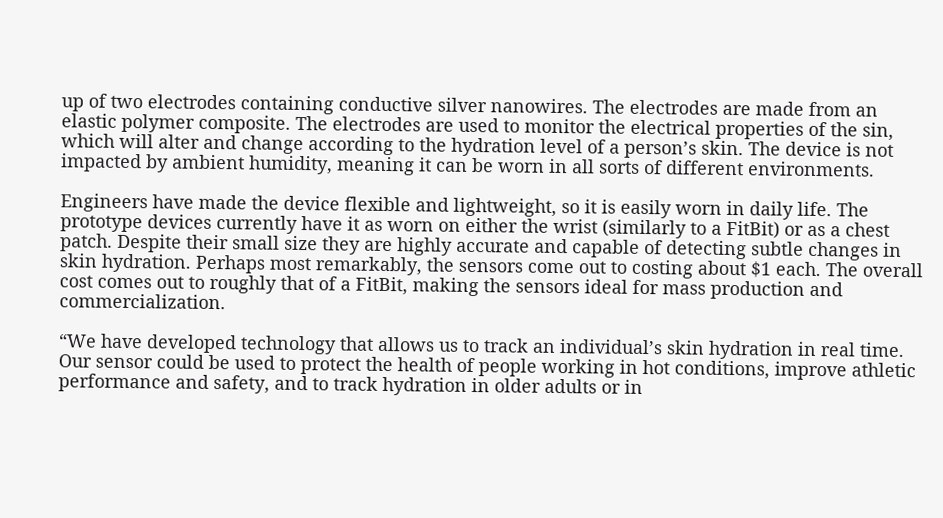up of two electrodes containing conductive silver nanowires. The electrodes are made from an elastic polymer composite. The electrodes are used to monitor the electrical properties of the sin, which will alter and change according to the hydration level of a person’s skin. The device is not impacted by ambient humidity, meaning it can be worn in all sorts of different environments.

Engineers have made the device flexible and lightweight, so it is easily worn in daily life. The prototype devices currently have it as worn on either the wrist (similarly to a FitBit) or as a chest patch. Despite their small size they are highly accurate and capable of detecting subtle changes in skin hydration. Perhaps most remarkably, the sensors come out to costing about $1 each. The overall cost comes out to roughly that of a FitBit, making the sensors ideal for mass production and commercialization.

“We have developed technology that allows us to track an individual’s skin hydration in real time. Our sensor could be used to protect the health of people working in hot conditions, improve athletic performance and safety, and to track hydration in older adults or in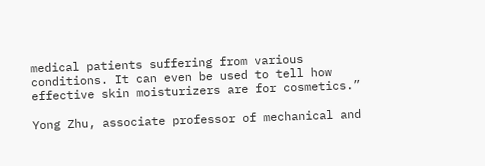medical patients suffering from various conditions. It can even be used to tell how effective skin moisturizers are for cosmetics.”

Yong Zhu, associate professor of mechanical and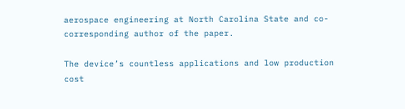aerospace engineering at North Carolina State and co-corresponding author of the paper.

The device’s countless applications and low production cost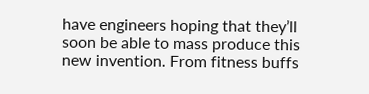have engineers hoping that they’ll soon be able to mass produce this new invention. From fitness buffs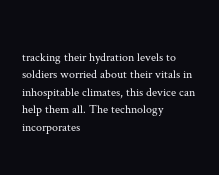tracking their hydration levels to soldiers worried about their vitals in inhospitable climates, this device can help them all. The technology incorporates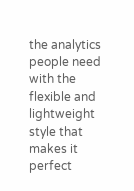the analytics people need with the flexible and lightweight style that makes it perfect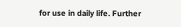for use in daily life. Further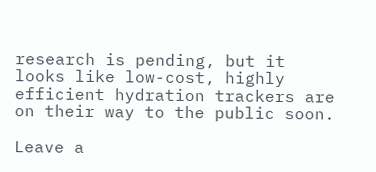research is pending, but it looks like low-cost, highly efficient hydration trackers are on their way to the public soon.

Leave a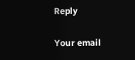Reply

Your email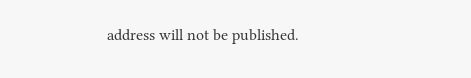address will not be published.